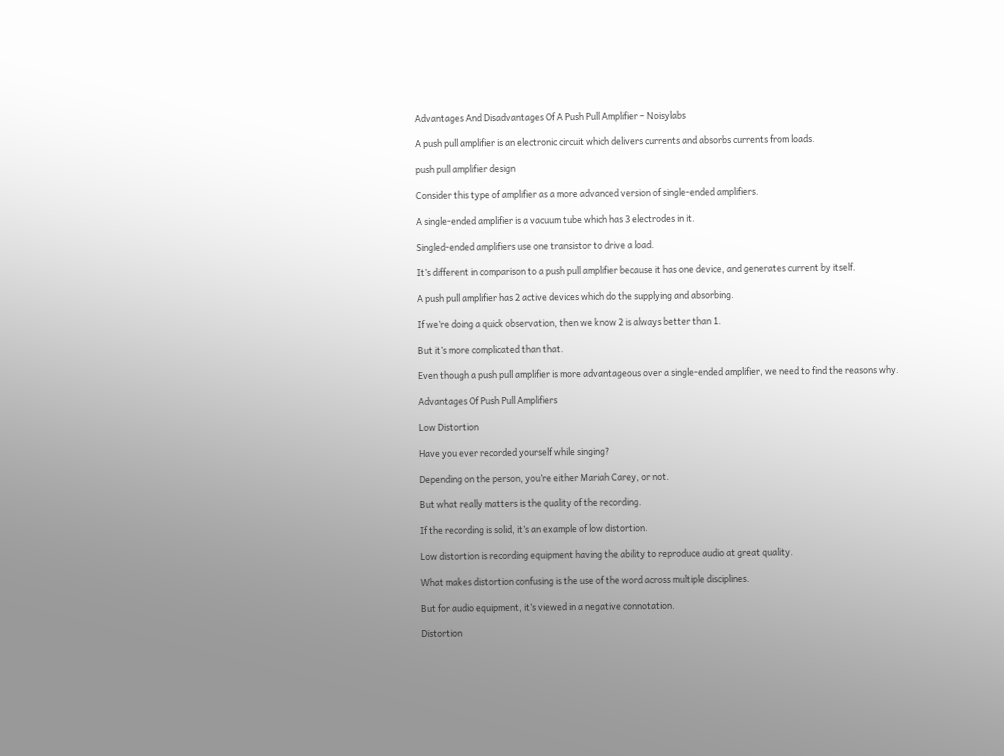Advantages And Disadvantages Of A Push Pull Amplifier – Noisylabs

A push pull amplifier is an electronic circuit which delivers currents and absorbs currents from loads.

push pull amplifier design

Consider this type of amplifier as a more advanced version of single-ended amplifiers.

A single-ended amplifier is a vacuum tube which has 3 electrodes in it.

Singled-ended amplifiers use one transistor to drive a load.

It’s different in comparison to a push pull amplifier because it has one device, and generates current by itself.

A push pull amplifier has 2 active devices which do the supplying and absorbing.

If we’re doing a quick observation, then we know 2 is always better than 1.

But it’s more complicated than that.

Even though a push pull amplifier is more advantageous over a single-ended amplifier, we need to find the reasons why.

Advantages Of Push Pull Amplifiers

Low Distortion

Have you ever recorded yourself while singing?

Depending on the person, you’re either Mariah Carey, or not.

But what really matters is the quality of the recording.

If the recording is solid, it’s an example of low distortion.

Low distortion is recording equipment having the ability to reproduce audio at great quality.

What makes distortion confusing is the use of the word across multiple disciplines.

But for audio equipment, it’s viewed in a negative connotation.

Distortion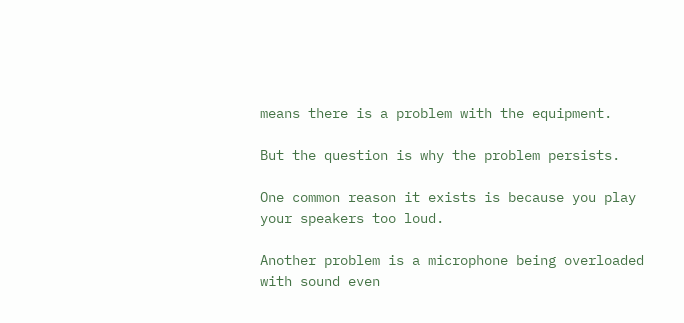means there is a problem with the equipment.

But the question is why the problem persists.

One common reason it exists is because you play your speakers too loud.

Another problem is a microphone being overloaded with sound even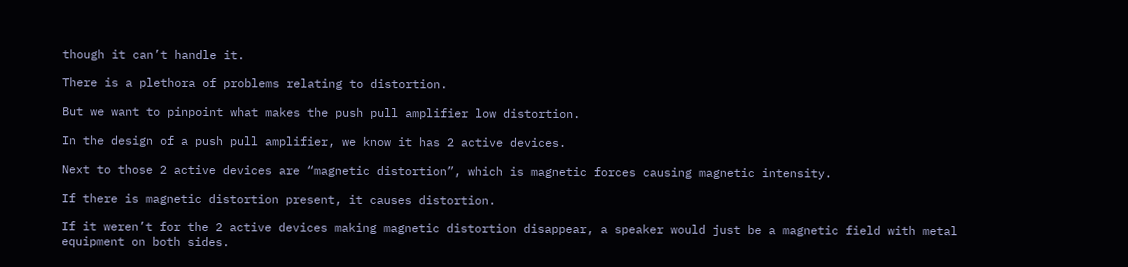though it can’t handle it.

There is a plethora of problems relating to distortion.

But we want to pinpoint what makes the push pull amplifier low distortion.

In the design of a push pull amplifier, we know it has 2 active devices.

Next to those 2 active devices are “magnetic distortion”, which is magnetic forces causing magnetic intensity.

If there is magnetic distortion present, it causes distortion.

If it weren’t for the 2 active devices making magnetic distortion disappear, a speaker would just be a magnetic field with metal equipment on both sides.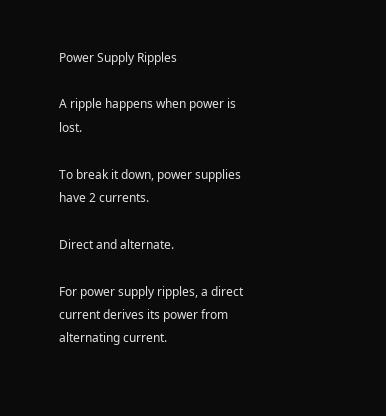Power Supply Ripples

A ripple happens when power is lost.

To break it down, power supplies have 2 currents.

Direct and alternate.

For power supply ripples, a direct current derives its power from alternating current.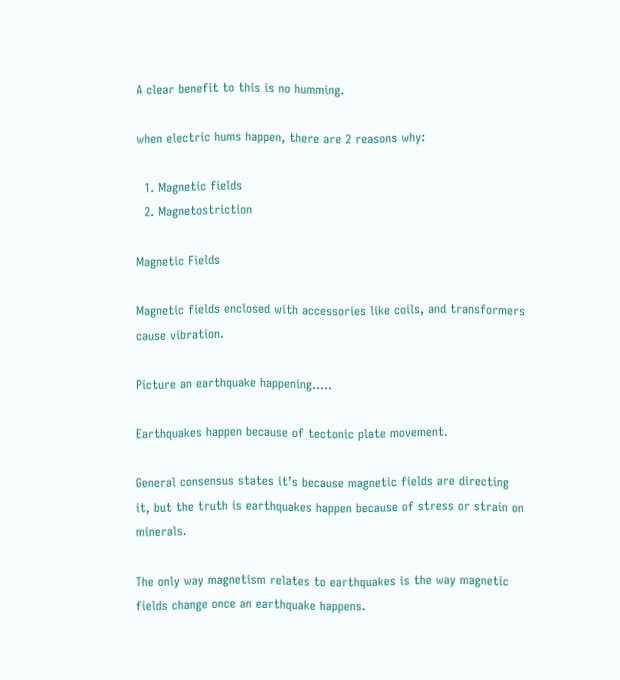A clear benefit to this is no humming.

when electric hums happen, there are 2 reasons why:

  1. Magnetic fields
  2. Magnetostriction

Magnetic Fields

Magnetic fields enclosed with accessories like coils, and transformers cause vibration.

Picture an earthquake happening…..

Earthquakes happen because of tectonic plate movement.

General consensus states it’s because magnetic fields are directing it, but the truth is earthquakes happen because of stress or strain on minerals.

The only way magnetism relates to earthquakes is the way magnetic fields change once an earthquake happens.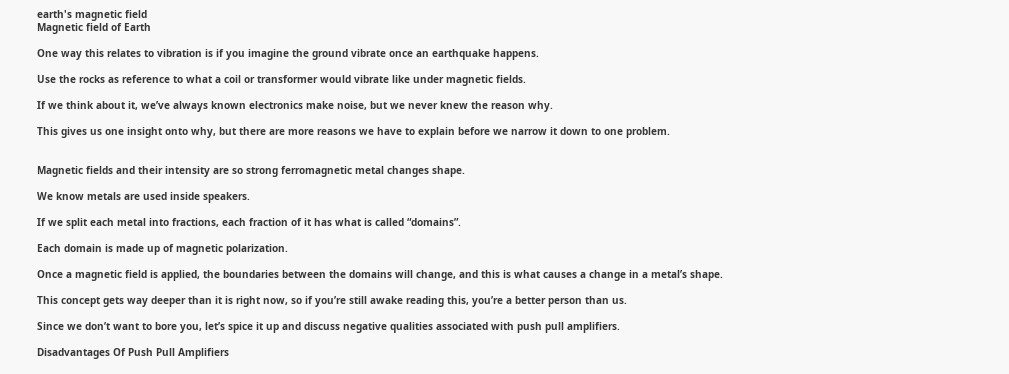earth's magnetic field
Magnetic field of Earth

One way this relates to vibration is if you imagine the ground vibrate once an earthquake happens.

Use the rocks as reference to what a coil or transformer would vibrate like under magnetic fields.

If we think about it, we’ve always known electronics make noise, but we never knew the reason why.

This gives us one insight onto why, but there are more reasons we have to explain before we narrow it down to one problem.


Magnetic fields and their intensity are so strong ferromagnetic metal changes shape.

We know metals are used inside speakers.

If we split each metal into fractions, each fraction of it has what is called “domains”.

Each domain is made up of magnetic polarization.

Once a magnetic field is applied, the boundaries between the domains will change, and this is what causes a change in a metal’s shape.

This concept gets way deeper than it is right now, so if you’re still awake reading this, you’re a better person than us.

Since we don’t want to bore you, let’s spice it up and discuss negative qualities associated with push pull amplifiers.

Disadvantages Of Push Pull Amplifiers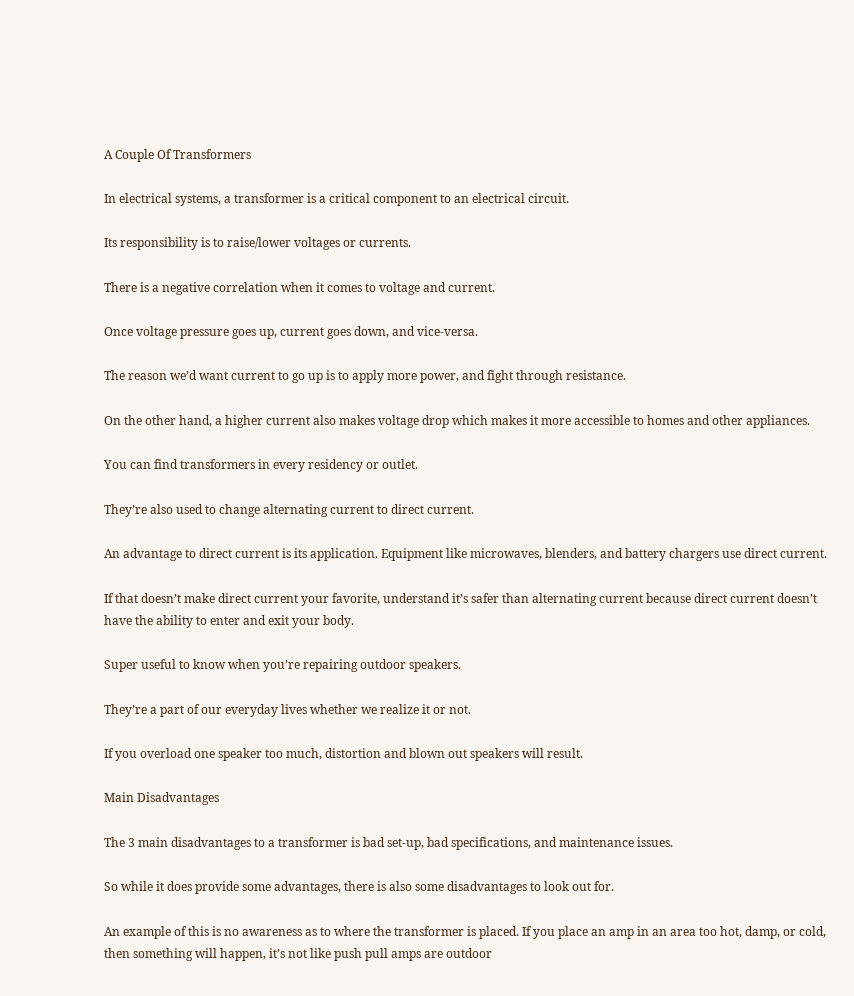A Couple Of Transformers

In electrical systems, a transformer is a critical component to an electrical circuit.

Its responsibility is to raise/lower voltages or currents.

There is a negative correlation when it comes to voltage and current.

Once voltage pressure goes up, current goes down, and vice-versa.

The reason we’d want current to go up is to apply more power, and fight through resistance.

On the other hand, a higher current also makes voltage drop which makes it more accessible to homes and other appliances.

You can find transformers in every residency or outlet.

They’re also used to change alternating current to direct current.

An advantage to direct current is its application. Equipment like microwaves, blenders, and battery chargers use direct current.

If that doesn’t make direct current your favorite, understand it’s safer than alternating current because direct current doesn’t have the ability to enter and exit your body.

Super useful to know when you’re repairing outdoor speakers.

They’re a part of our everyday lives whether we realize it or not.

If you overload one speaker too much, distortion and blown out speakers will result.

Main Disadvantages

The 3 main disadvantages to a transformer is bad set-up, bad specifications, and maintenance issues.

So while it does provide some advantages, there is also some disadvantages to look out for.

An example of this is no awareness as to where the transformer is placed. If you place an amp in an area too hot, damp, or cold, then something will happen, it’s not like push pull amps are outdoor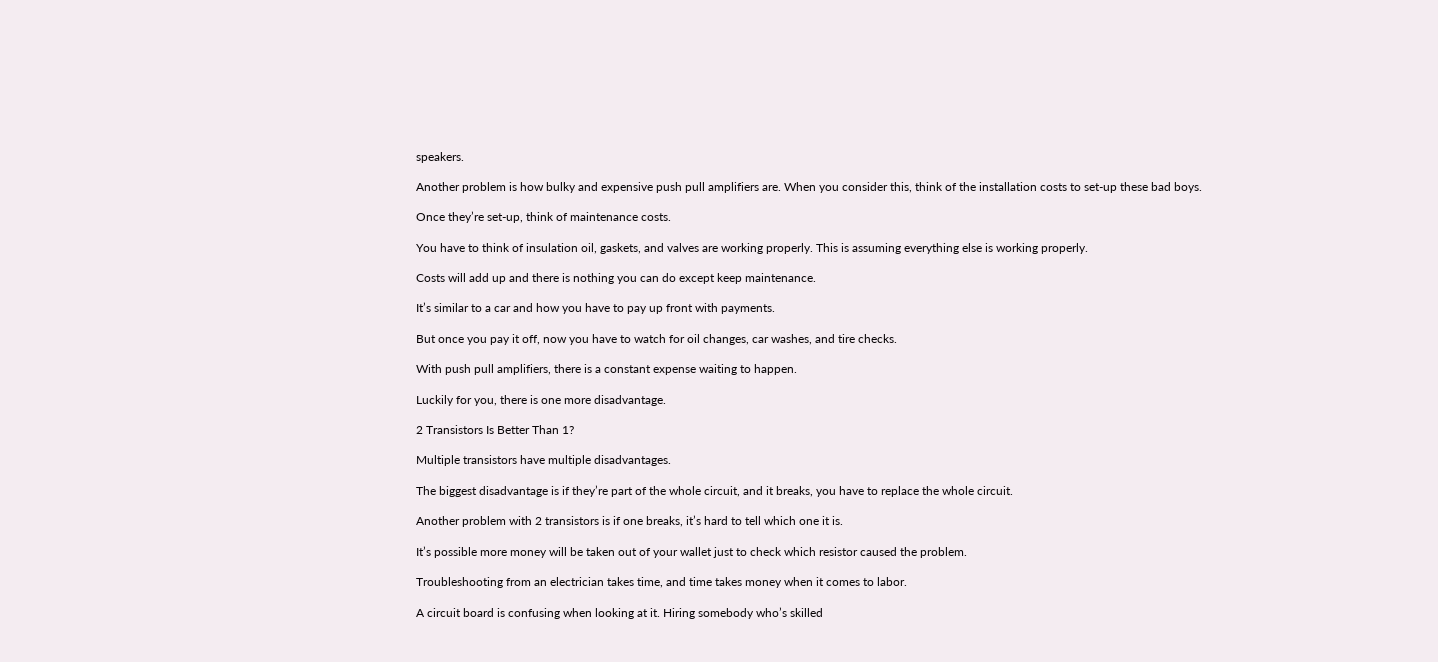speakers.

Another problem is how bulky and expensive push pull amplifiers are. When you consider this, think of the installation costs to set-up these bad boys.

Once they’re set-up, think of maintenance costs.

You have to think of insulation oil, gaskets, and valves are working properly. This is assuming everything else is working properly.

Costs will add up and there is nothing you can do except keep maintenance.

It’s similar to a car and how you have to pay up front with payments.

But once you pay it off, now you have to watch for oil changes, car washes, and tire checks.

With push pull amplifiers, there is a constant expense waiting to happen.

Luckily for you, there is one more disadvantage.

2 Transistors Is Better Than 1?

Multiple transistors have multiple disadvantages.

The biggest disadvantage is if they’re part of the whole circuit, and it breaks, you have to replace the whole circuit.

Another problem with 2 transistors is if one breaks, it’s hard to tell which one it is.

It’s possible more money will be taken out of your wallet just to check which resistor caused the problem.

Troubleshooting from an electrician takes time, and time takes money when it comes to labor.

A circuit board is confusing when looking at it. Hiring somebody who’s skilled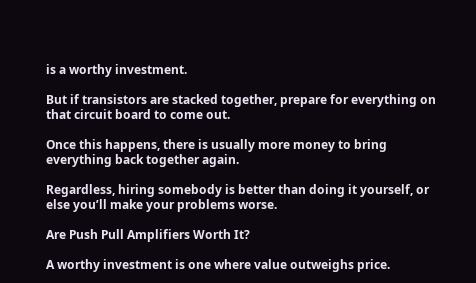is a worthy investment.

But if transistors are stacked together, prepare for everything on that circuit board to come out.

Once this happens, there is usually more money to bring everything back together again.

Regardless, hiring somebody is better than doing it yourself, or else you’ll make your problems worse.

Are Push Pull Amplifiers Worth It?

A worthy investment is one where value outweighs price.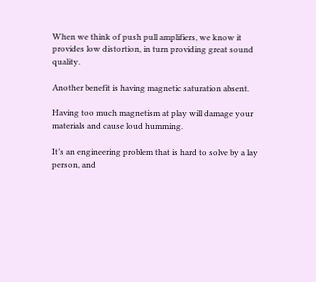When we think of push pull amplifiers, we know it provides low distortion, in turn providing great sound quality.

Another benefit is having magnetic saturation absent.

Having too much magnetism at play will damage your materials and cause loud humming.

It’s an engineering problem that is hard to solve by a lay person, and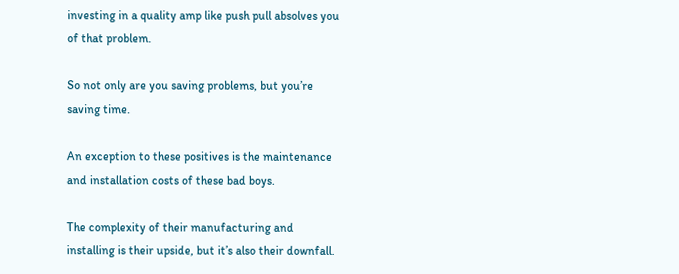investing in a quality amp like push pull absolves you of that problem.

So not only are you saving problems, but you’re saving time.

An exception to these positives is the maintenance and installation costs of these bad boys.

The complexity of their manufacturing and installing is their upside, but it’s also their downfall.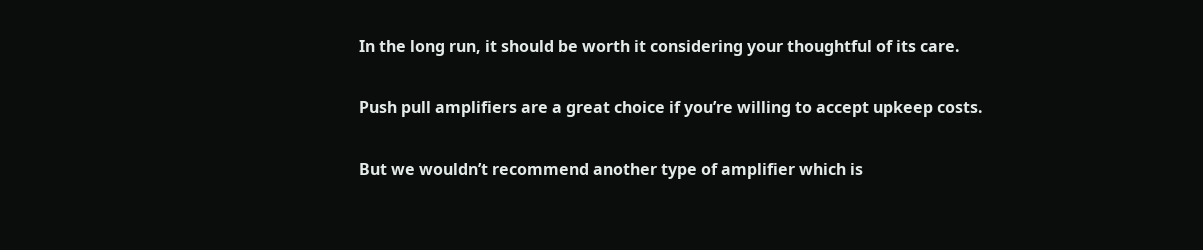In the long run, it should be worth it considering your thoughtful of its care.

Push pull amplifiers are a great choice if you’re willing to accept upkeep costs.

But we wouldn’t recommend another type of amplifier which is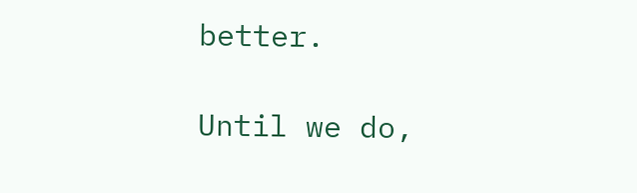better.

Until we do,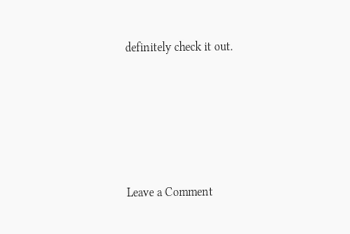definitely check it out.








Leave a Comment